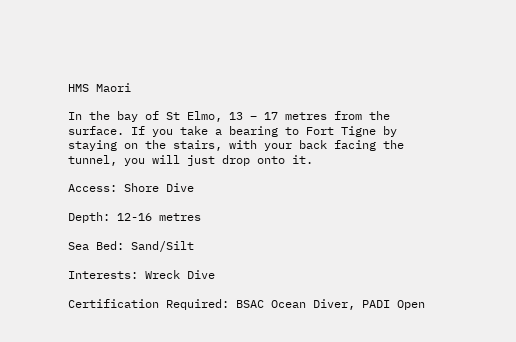HMS Maori

In the bay of St Elmo, 13 – 17 metres from the surface. If you take a bearing to Fort Tigne by staying on the stairs, with your back facing the tunnel, you will just drop onto it.

Access: Shore Dive

Depth: 12-16 metres

Sea Bed: Sand/Silt

Interests: Wreck Dive

Certification Required: BSAC Ocean Diver, PADI Open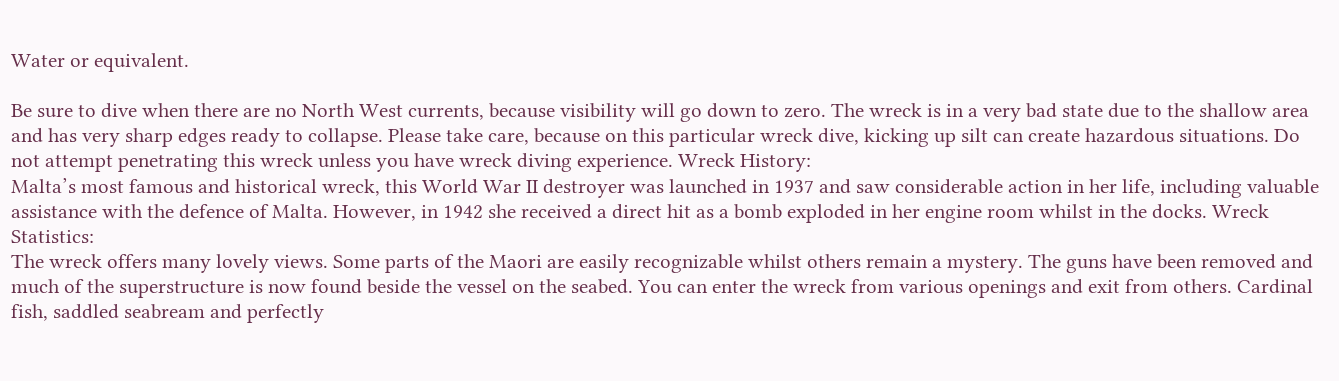Water or equivalent.

Be sure to dive when there are no North West currents, because visibility will go down to zero. The wreck is in a very bad state due to the shallow area and has very sharp edges ready to collapse. Please take care, because on this particular wreck dive, kicking up silt can create hazardous situations. Do not attempt penetrating this wreck unless you have wreck diving experience. Wreck History:
Malta’s most famous and historical wreck, this World War II destroyer was launched in 1937 and saw considerable action in her life, including valuable assistance with the defence of Malta. However, in 1942 she received a direct hit as a bomb exploded in her engine room whilst in the docks. Wreck Statistics:
The wreck offers many lovely views. Some parts of the Maori are easily recognizable whilst others remain a mystery. The guns have been removed and much of the superstructure is now found beside the vessel on the seabed. You can enter the wreck from various openings and exit from others. Cardinal fish, saddled seabream and perfectly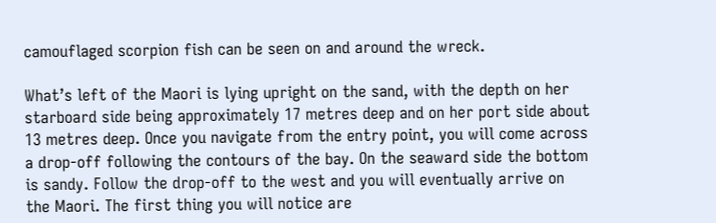camouflaged scorpion fish can be seen on and around the wreck.

What’s left of the Maori is lying upright on the sand, with the depth on her starboard side being approximately 17 metres deep and on her port side about 13 metres deep. Once you navigate from the entry point, you will come across a drop-off following the contours of the bay. On the seaward side the bottom is sandy. Follow the drop-off to the west and you will eventually arrive on the Maori. The first thing you will notice are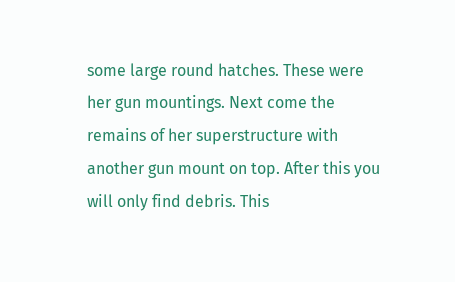some large round hatches. These were her gun mountings. Next come the remains of her superstructure with another gun mount on top. After this you will only find debris. This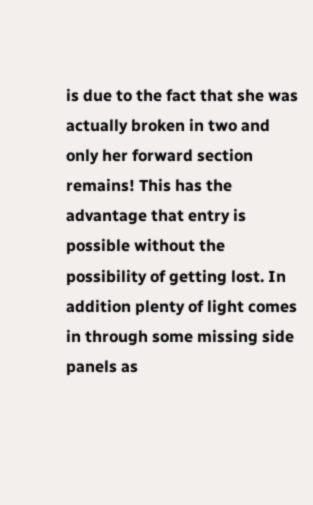is due to the fact that she was actually broken in two and only her forward section remains! This has the advantage that entry is possible without the possibility of getting lost. In addition plenty of light comes in through some missing side panels as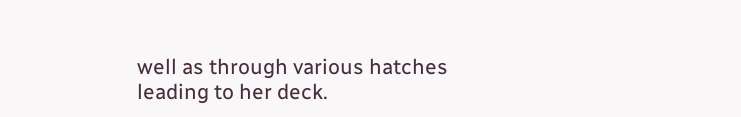well as through various hatches leading to her deck.